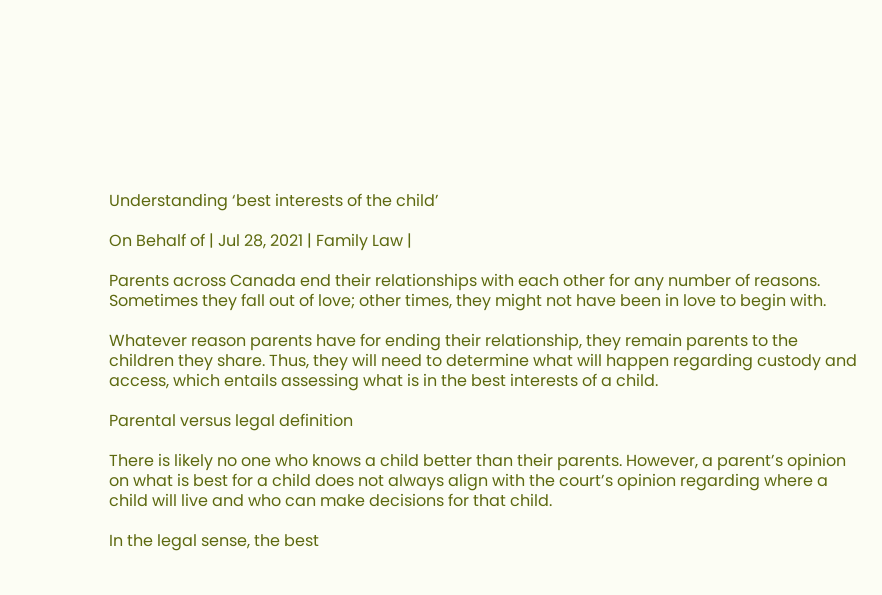Understanding ‘best interests of the child’

On Behalf of | Jul 28, 2021 | Family Law |

Parents across Canada end their relationships with each other for any number of reasons. Sometimes they fall out of love; other times, they might not have been in love to begin with.

Whatever reason parents have for ending their relationship, they remain parents to the children they share. Thus, they will need to determine what will happen regarding custody and access, which entails assessing what is in the best interests of a child.

Parental versus legal definition

There is likely no one who knows a child better than their parents. However, a parent’s opinion on what is best for a child does not always align with the court’s opinion regarding where a child will live and who can make decisions for that child.

In the legal sense, the best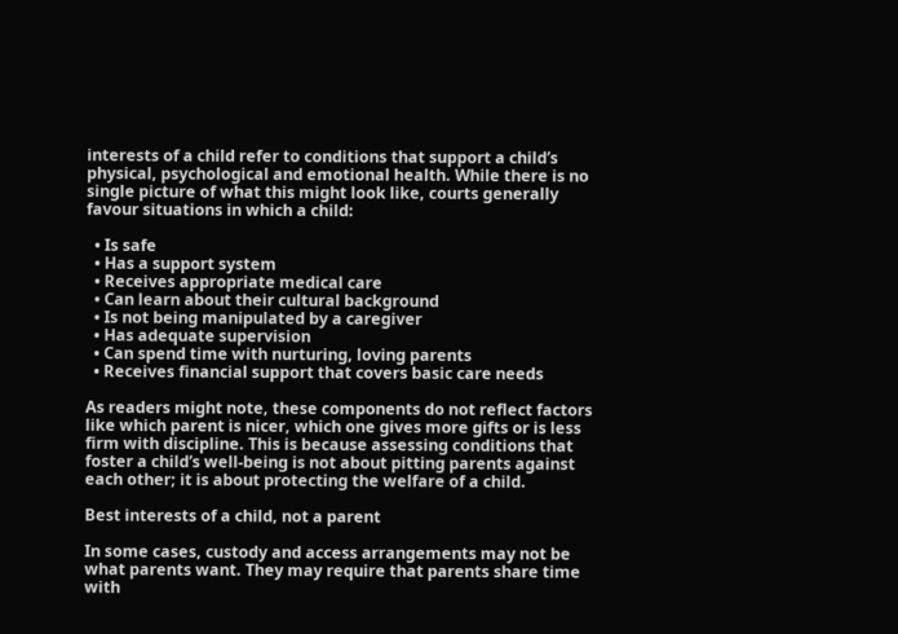interests of a child refer to conditions that support a child’s physical, psychological and emotional health. While there is no single picture of what this might look like, courts generally favour situations in which a child:

  • Is safe
  • Has a support system
  • Receives appropriate medical care
  • Can learn about their cultural background
  • Is not being manipulated by a caregiver
  • Has adequate supervision
  • Can spend time with nurturing, loving parents
  • Receives financial support that covers basic care needs

As readers might note, these components do not reflect factors like which parent is nicer, which one gives more gifts or is less firm with discipline. This is because assessing conditions that foster a child’s well-being is not about pitting parents against each other; it is about protecting the welfare of a child.

Best interests of a child, not a parent

In some cases, custody and access arrangements may not be what parents want. They may require that parents share time with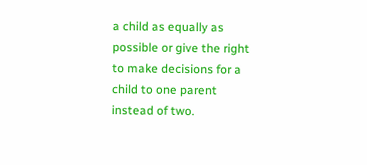a child as equally as possible or give the right to make decisions for a child to one parent instead of two.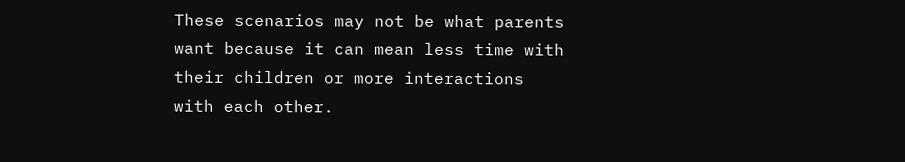These scenarios may not be what parents want because it can mean less time with their children or more interactions with each other.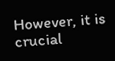However, it is crucial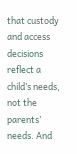that custody and access decisions reflect a child’s needs, not the parents’ needs. And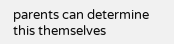parents can determine this themselves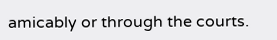amicably or through the courts.